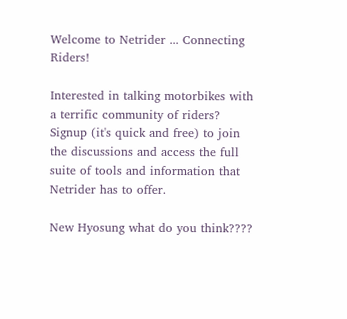Welcome to Netrider ... Connecting Riders!

Interested in talking motorbikes with a terrific community of riders?
Signup (it's quick and free) to join the discussions and access the full suite of tools and information that Netrider has to offer.

New Hyosung what do you think????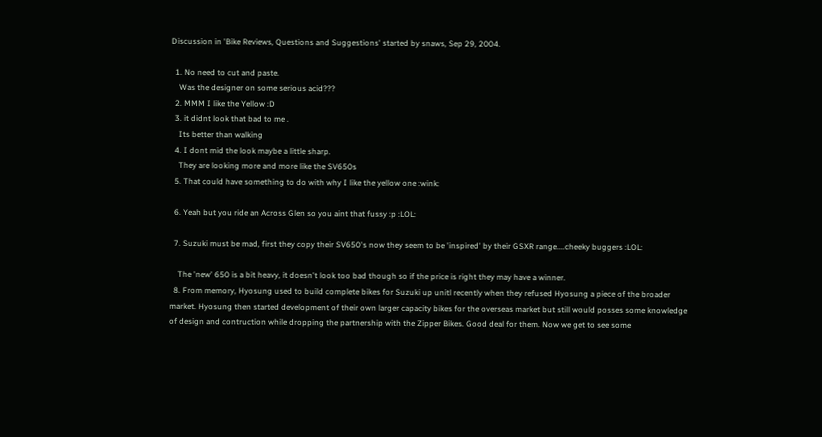Discussion in 'Bike Reviews, Questions and Suggestions' started by snaws, Sep 29, 2004.

  1. No need to cut and paste.
    Was the designer on some serious acid???
  2. MMM I like the Yellow :D
  3. it didnt look that bad to me .
    Its better than walking
  4. I dont mid the look maybe a little sharp.
    They are looking more and more like the SV650s
  5. That could have something to do with why I like the yellow one :wink:

  6. Yeah but you ride an Across Glen so you aint that fussy :p :LOL:

  7. Suzuki must be mad, first they copy their SV650's now they seem to be 'inspired' by their GSXR range....cheeky buggers :LOL:

    The 'new' 650 is a bit heavy, it doesn't look too bad though so if the price is right they may have a winner.
  8. From memory, Hyosung used to build complete bikes for Suzuki up unitl recently when they refused Hyosung a piece of the broader market. Hyosung then started development of their own larger capacity bikes for the overseas market but still would posses some knowledge of design and contruction while dropping the partnership with the Zipper Bikes. Good deal for them. Now we get to see some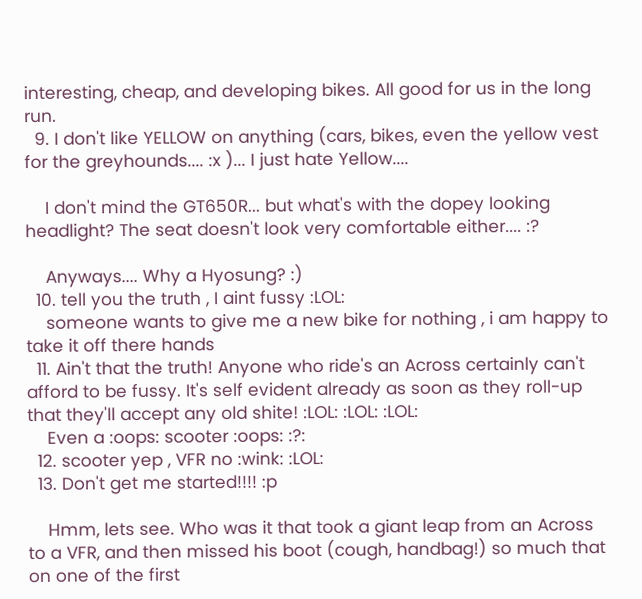interesting, cheap, and developing bikes. All good for us in the long run.
  9. I don't like YELLOW on anything (cars, bikes, even the yellow vest for the greyhounds.... :x )... I just hate Yellow....

    I don't mind the GT650R... but what's with the dopey looking headlight? The seat doesn't look very comfortable either.... :?

    Anyways.... Why a Hyosung? :)
  10. tell you the truth , I aint fussy :LOL:
    someone wants to give me a new bike for nothing , i am happy to take it off there hands
  11. Ain't that the truth! Anyone who ride's an Across certainly can't afford to be fussy. It's self evident already as soon as they roll-up that they'll accept any old shite! :LOL: :LOL: :LOL:
    Even a :oops: scooter :oops: :?:
  12. scooter yep , VFR no :wink: :LOL:
  13. Don't get me started!!!! :p

    Hmm, lets see. Who was it that took a giant leap from an Across to a VFR, and then missed his boot (cough, handbag!) so much that on one of the first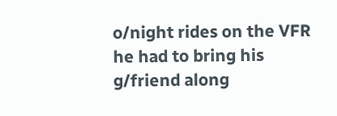o/night rides on the VFR he had to bring his g/friend along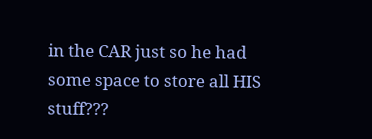in the CAR just so he had some space to store all HIS stuff???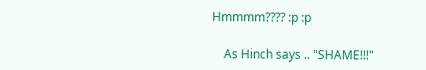Hmmmm???? :p :p

    As Hinch says .. "SHAME!!!"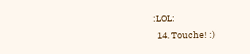:LOL:
  14. Touche! :)